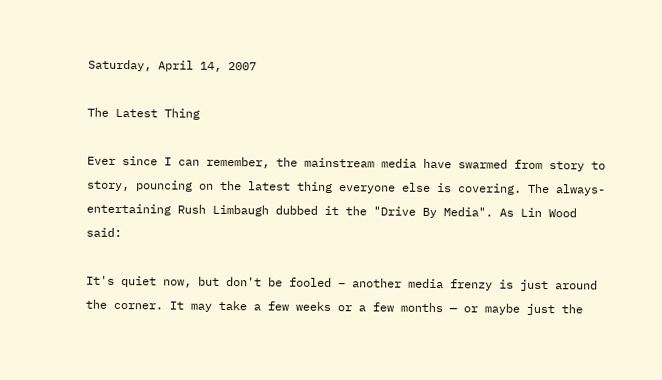Saturday, April 14, 2007

The Latest Thing

Ever since I can remember, the mainstream media have swarmed from story to story, pouncing on the latest thing everyone else is covering. The always-entertaining Rush Limbaugh dubbed it the "Drive By Media". As Lin Wood said:

It's quiet now, but don't be fooled – another media frenzy is just around the corner. It may take a few weeks or a few months — or maybe just the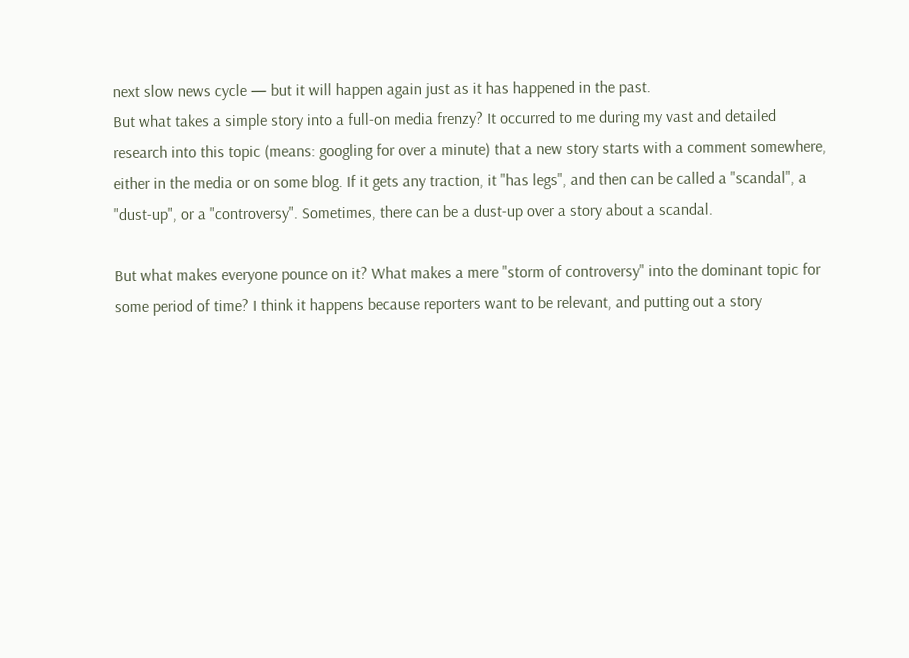next slow news cycle — but it will happen again just as it has happened in the past.
But what takes a simple story into a full-on media frenzy? It occurred to me during my vast and detailed research into this topic (means: googling for over a minute) that a new story starts with a comment somewhere, either in the media or on some blog. If it gets any traction, it "has legs", and then can be called a "scandal", a "dust-up", or a "controversy". Sometimes, there can be a dust-up over a story about a scandal.

But what makes everyone pounce on it? What makes a mere "storm of controversy" into the dominant topic for some period of time? I think it happens because reporters want to be relevant, and putting out a story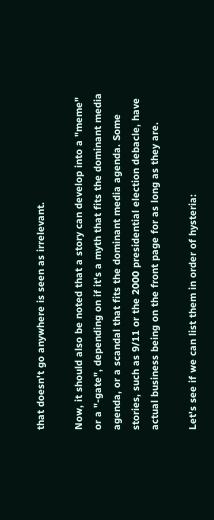that doesn't go anywhere is seen as irrelevant.

Now, it should also be noted that a story can develop into a "meme" or a "-gate", depending on if it's a myth that fits the dominant media agenda, or a scandal that fits the dominant media agenda. Some stories, such as 9/11 or the 2000 presidential election debacle, have actual business being on the front page for as long as they are.

Let's see if we can list them in order of hysteria: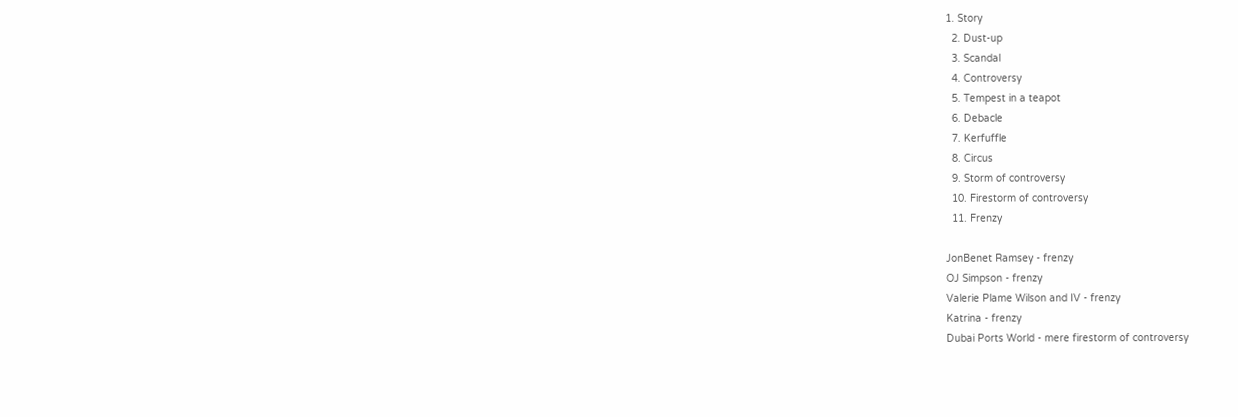1. Story
  2. Dust-up
  3. Scandal
  4. Controversy
  5. Tempest in a teapot
  6. Debacle
  7. Kerfuffle
  8. Circus
  9. Storm of controversy
  10. Firestorm of controversy
  11. Frenzy

JonBenet Ramsey - frenzy
OJ Simpson - frenzy
Valerie Plame Wilson and IV - frenzy
Katrina - frenzy
Dubai Ports World - mere firestorm of controversy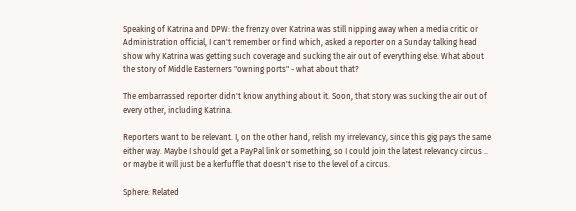Speaking of Katrina and DPW: the frenzy over Katrina was still nipping away when a media critic or Administration official, I can't remember or find which, asked a reporter on a Sunday talking head show why Katrina was getting such coverage and sucking the air out of everything else. What about the story of Middle Easterners "owning ports" - what about that?

The embarrassed reporter didn't know anything about it. Soon, that story was sucking the air out of every other, including Katrina.

Reporters want to be relevant. I, on the other hand, relish my irrelevancy, since this gig pays the same either way. Maybe I should get a PayPal link or something, so I could join the latest relevancy circus .. or maybe it will just be a kerfuffle that doesn't rise to the level of a circus.

Sphere: Related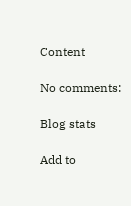Content

No comments:

Blog stats

Add to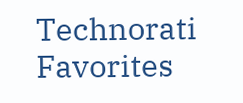Technorati Favorites